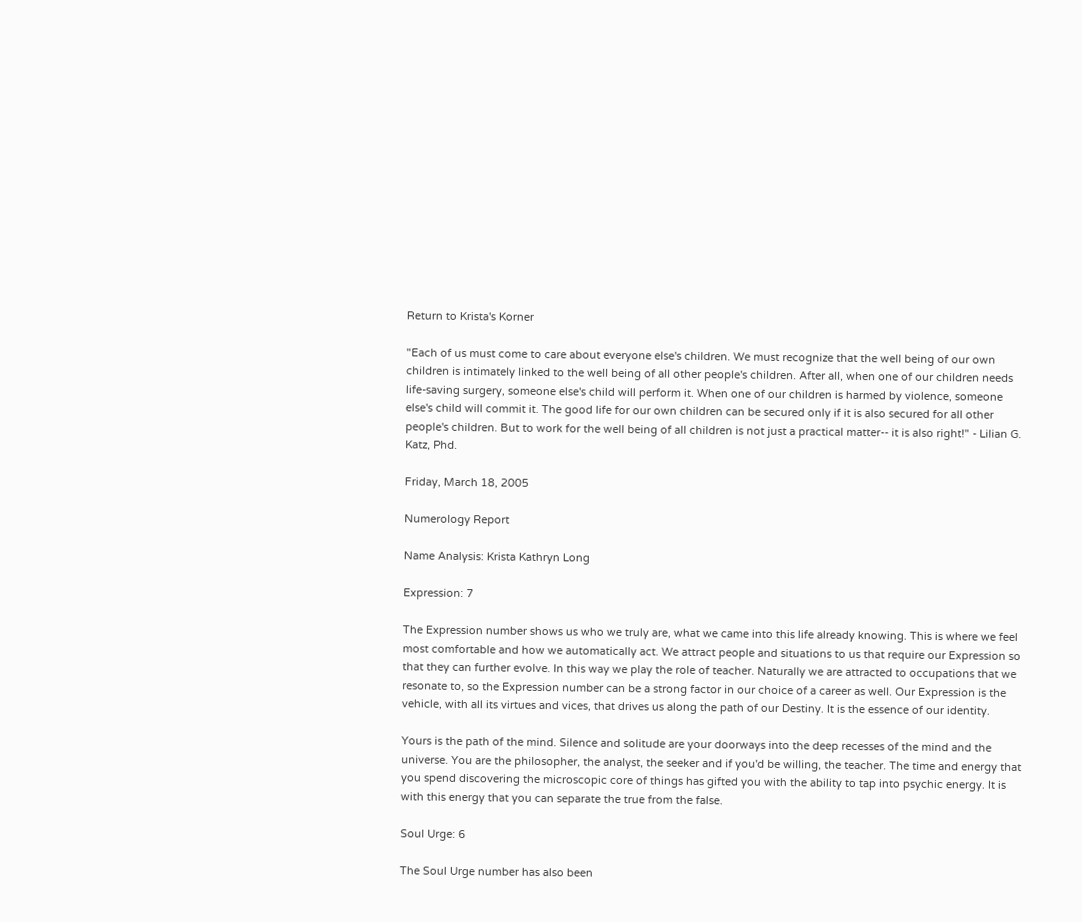Return to Krista's Korner

"Each of us must come to care about everyone else's children. We must recognize that the well being of our own children is intimately linked to the well being of all other people's children. After all, when one of our children needs life-saving surgery, someone else's child will perform it. When one of our children is harmed by violence, someone else's child will commit it. The good life for our own children can be secured only if it is also secured for all other people's children. But to work for the well being of all children is not just a practical matter-- it is also right!" - Lilian G. Katz, Phd.

Friday, March 18, 2005

Numerology Report

Name Analysis: Krista Kathryn Long

Expression: 7

The Expression number shows us who we truly are, what we came into this life already knowing. This is where we feel most comfortable and how we automatically act. We attract people and situations to us that require our Expression so that they can further evolve. In this way we play the role of teacher. Naturally we are attracted to occupations that we resonate to, so the Expression number can be a strong factor in our choice of a career as well. Our Expression is the vehicle, with all its virtues and vices, that drives us along the path of our Destiny. It is the essence of our identity.

Yours is the path of the mind. Silence and solitude are your doorways into the deep recesses of the mind and the universe. You are the philosopher, the analyst, the seeker and if you'd be willing, the teacher. The time and energy that you spend discovering the microscopic core of things has gifted you with the ability to tap into psychic energy. It is with this energy that you can separate the true from the false.

Soul Urge: 6

The Soul Urge number has also been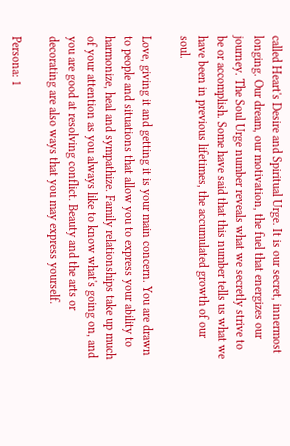called Heart's Desire and Spiritual Urge. It is our secret, innermost longing. Our dream, our motivation, the fuel that energizes our journey. The Soul Urge number reveals what we secretly strive to be or accomplish. Some have said that this number tells us what we have been in previous lifetimes, the accumulated growth of our soul.

Love, giving it and getting it is your main concern. You are drawn to people and situations that allow you to express your ability to harmonize, heal and sympathize. Family relationships take up much of your attention as you always like to know what's going on, and you are good at resolving conflict. Beauty and the arts or decorating are also ways that you may express yourself.

Persona: 1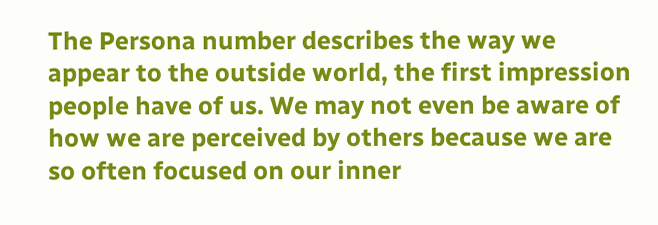The Persona number describes the way we appear to the outside world, the first impression people have of us. We may not even be aware of how we are perceived by others because we are so often focused on our inner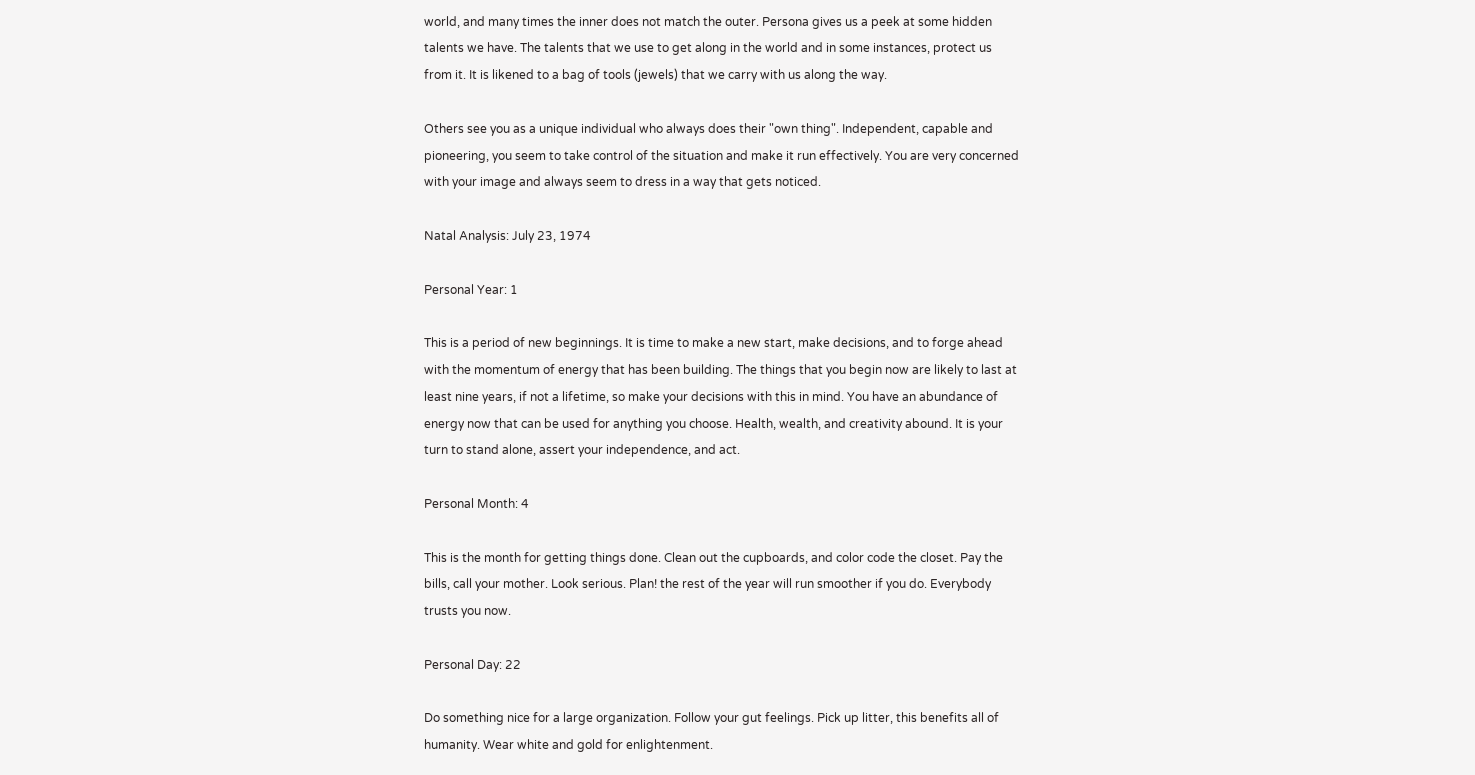world, and many times the inner does not match the outer. Persona gives us a peek at some hidden talents we have. The talents that we use to get along in the world and in some instances, protect us from it. It is likened to a bag of tools (jewels) that we carry with us along the way.

Others see you as a unique individual who always does their "own thing". Independent, capable and pioneering, you seem to take control of the situation and make it run effectively. You are very concerned with your image and always seem to dress in a way that gets noticed.

Natal Analysis: July 23, 1974

Personal Year: 1

This is a period of new beginnings. It is time to make a new start, make decisions, and to forge ahead with the momentum of energy that has been building. The things that you begin now are likely to last at least nine years, if not a lifetime, so make your decisions with this in mind. You have an abundance of energy now that can be used for anything you choose. Health, wealth, and creativity abound. It is your turn to stand alone, assert your independence, and act.

Personal Month: 4

This is the month for getting things done. Clean out the cupboards, and color code the closet. Pay the bills, call your mother. Look serious. Plan! the rest of the year will run smoother if you do. Everybody trusts you now.

Personal Day: 22

Do something nice for a large organization. Follow your gut feelings. Pick up litter, this benefits all of humanity. Wear white and gold for enlightenment.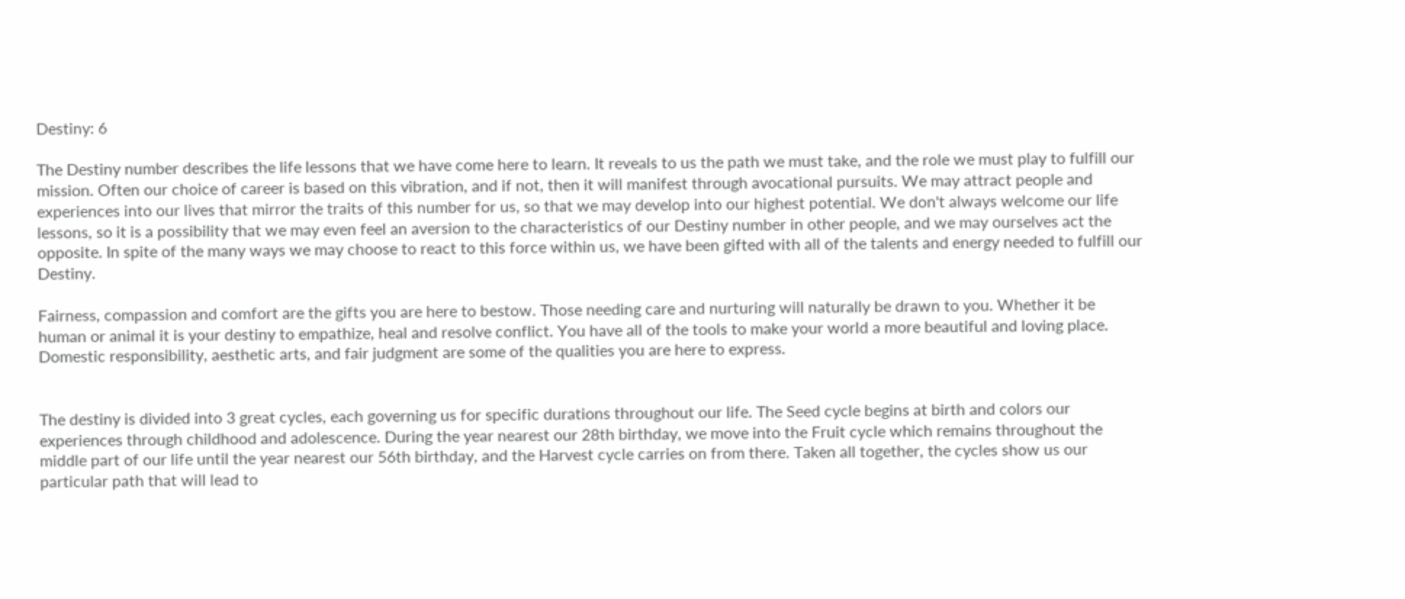Destiny: 6

The Destiny number describes the life lessons that we have come here to learn. It reveals to us the path we must take, and the role we must play to fulfill our mission. Often our choice of career is based on this vibration, and if not, then it will manifest through avocational pursuits. We may attract people and experiences into our lives that mirror the traits of this number for us, so that we may develop into our highest potential. We don't always welcome our life lessons, so it is a possibility that we may even feel an aversion to the characteristics of our Destiny number in other people, and we may ourselves act the opposite. In spite of the many ways we may choose to react to this force within us, we have been gifted with all of the talents and energy needed to fulfill our Destiny.

Fairness, compassion and comfort are the gifts you are here to bestow. Those needing care and nurturing will naturally be drawn to you. Whether it be human or animal it is your destiny to empathize, heal and resolve conflict. You have all of the tools to make your world a more beautiful and loving place. Domestic responsibility, aesthetic arts, and fair judgment are some of the qualities you are here to express.


The destiny is divided into 3 great cycles, each governing us for specific durations throughout our life. The Seed cycle begins at birth and colors our experiences through childhood and adolescence. During the year nearest our 28th birthday, we move into the Fruit cycle which remains throughout the middle part of our life until the year nearest our 56th birthday, and the Harvest cycle carries on from there. Taken all together, the cycles show us our particular path that will lead to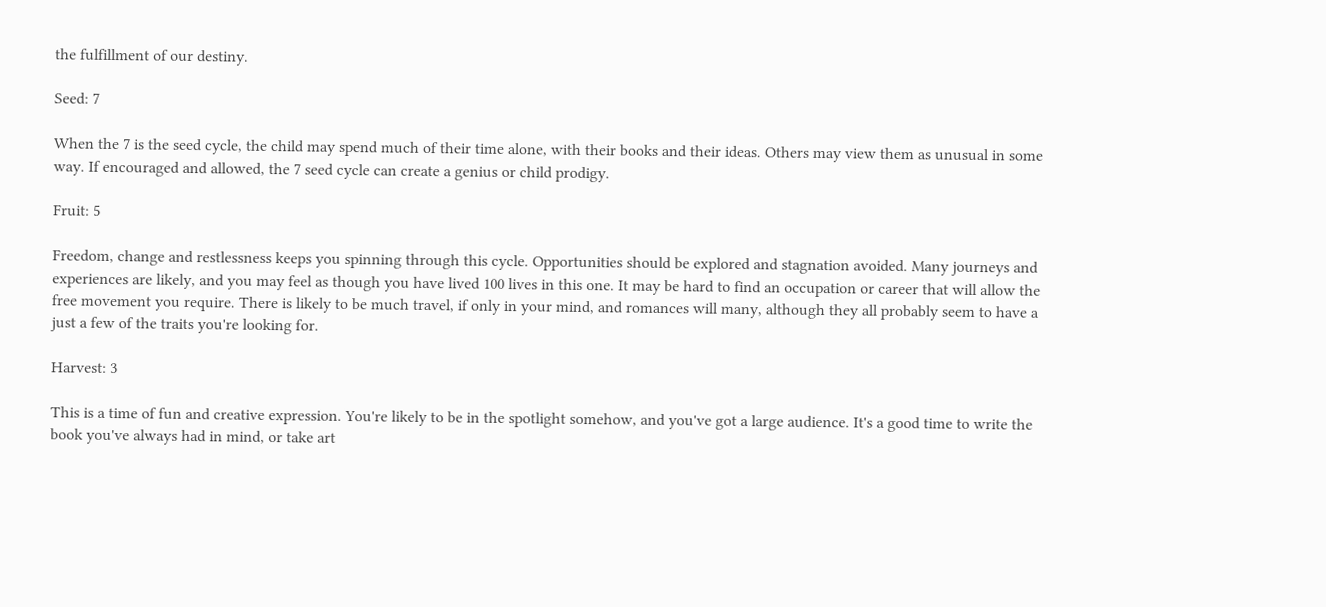the fulfillment of our destiny.

Seed: 7

When the 7 is the seed cycle, the child may spend much of their time alone, with their books and their ideas. Others may view them as unusual in some way. If encouraged and allowed, the 7 seed cycle can create a genius or child prodigy.

Fruit: 5

Freedom, change and restlessness keeps you spinning through this cycle. Opportunities should be explored and stagnation avoided. Many journeys and experiences are likely, and you may feel as though you have lived 100 lives in this one. It may be hard to find an occupation or career that will allow the free movement you require. There is likely to be much travel, if only in your mind, and romances will many, although they all probably seem to have a just a few of the traits you're looking for.

Harvest: 3

This is a time of fun and creative expression. You're likely to be in the spotlight somehow, and you've got a large audience. It's a good time to write the book you've always had in mind, or take art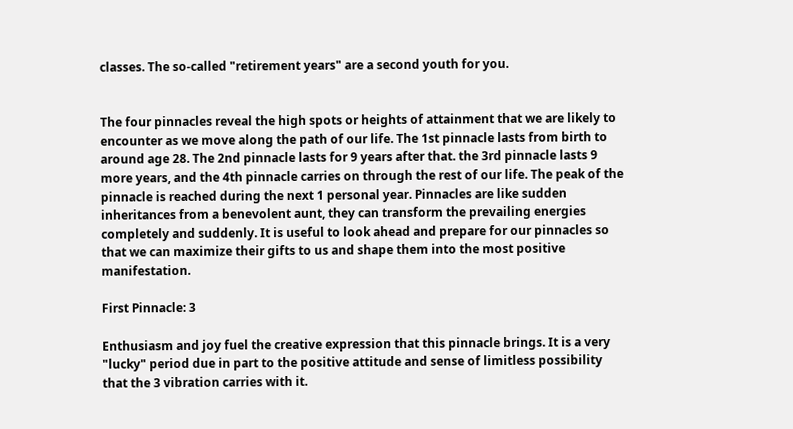classes. The so-called "retirement years" are a second youth for you.


The four pinnacles reveal the high spots or heights of attainment that we are likely to encounter as we move along the path of our life. The 1st pinnacle lasts from birth to around age 28. The 2nd pinnacle lasts for 9 years after that. the 3rd pinnacle lasts 9 more years, and the 4th pinnacle carries on through the rest of our life. The peak of the pinnacle is reached during the next 1 personal year. Pinnacles are like sudden inheritances from a benevolent aunt, they can transform the prevailing energies completely and suddenly. It is useful to look ahead and prepare for our pinnacles so that we can maximize their gifts to us and shape them into the most positive manifestation.

First Pinnacle: 3

Enthusiasm and joy fuel the creative expression that this pinnacle brings. It is a very "lucky" period due in part to the positive attitude and sense of limitless possibility that the 3 vibration carries with it.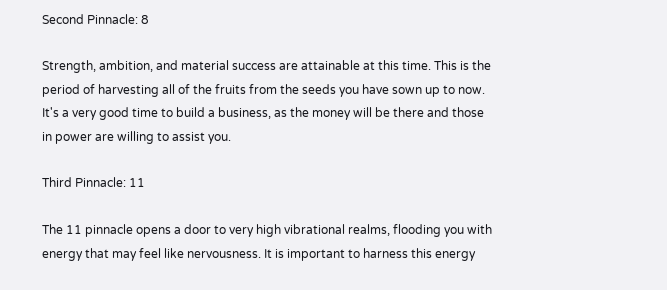Second Pinnacle: 8

Strength, ambition, and material success are attainable at this time. This is the period of harvesting all of the fruits from the seeds you have sown up to now. It's a very good time to build a business, as the money will be there and those in power are willing to assist you.

Third Pinnacle: 11

The 11 pinnacle opens a door to very high vibrational realms, flooding you with energy that may feel like nervousness. It is important to harness this energy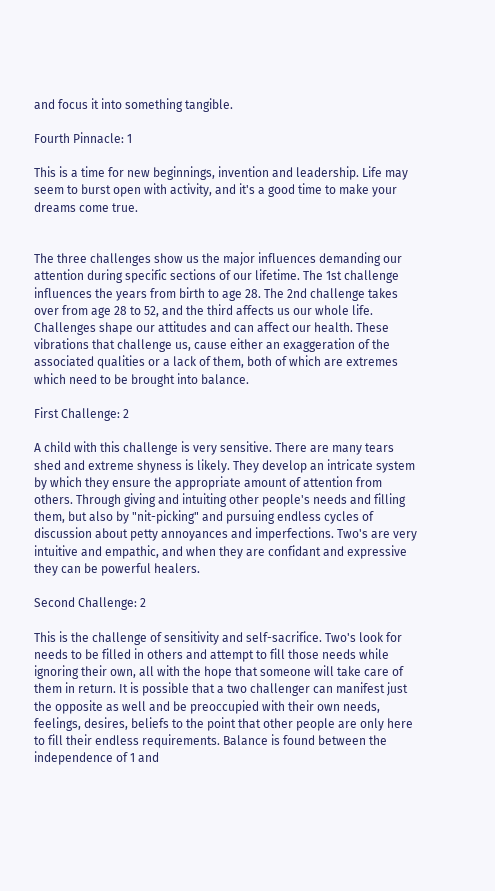and focus it into something tangible.

Fourth Pinnacle: 1

This is a time for new beginnings, invention and leadership. Life may seem to burst open with activity, and it's a good time to make your dreams come true.


The three challenges show us the major influences demanding our attention during specific sections of our lifetime. The 1st challenge influences the years from birth to age 28. The 2nd challenge takes over from age 28 to 52, and the third affects us our whole life. Challenges shape our attitudes and can affect our health. These vibrations that challenge us, cause either an exaggeration of the associated qualities or a lack of them, both of which are extremes which need to be brought into balance.

First Challenge: 2

A child with this challenge is very sensitive. There are many tears shed and extreme shyness is likely. They develop an intricate system by which they ensure the appropriate amount of attention from others. Through giving and intuiting other people's needs and filling them, but also by "nit-picking" and pursuing endless cycles of discussion about petty annoyances and imperfections. Two's are very intuitive and empathic, and when they are confidant and expressive they can be powerful healers.

Second Challenge: 2

This is the challenge of sensitivity and self-sacrifice. Two's look for needs to be filled in others and attempt to fill those needs while ignoring their own, all with the hope that someone will take care of them in return. It is possible that a two challenger can manifest just the opposite as well and be preoccupied with their own needs, feelings, desires, beliefs to the point that other people are only here to fill their endless requirements. Balance is found between the independence of 1 and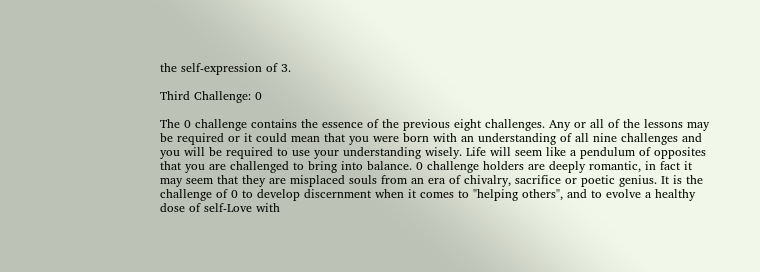the self-expression of 3.

Third Challenge: 0

The 0 challenge contains the essence of the previous eight challenges. Any or all of the lessons may be required or it could mean that you were born with an understanding of all nine challenges and you will be required to use your understanding wisely. Life will seem like a pendulum of opposites that you are challenged to bring into balance. 0 challenge holders are deeply romantic, in fact it may seem that they are misplaced souls from an era of chivalry, sacrifice or poetic genius. It is the challenge of 0 to develop discernment when it comes to "helping others", and to evolve a healthy dose of self-Love with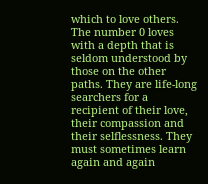which to love others. The number 0 loves with a depth that is seldom understood by those on the other paths. They are life-long searchers for a recipient of their love, their compassion and their selflessness. They must sometimes learn again and again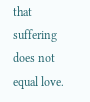that suffering does not equal love.